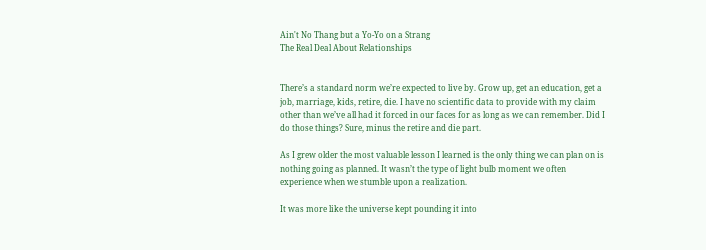Ain't No Thang but a Yo-Yo on a Strang
The Real Deal About Relationships


There’s a standard norm we’re expected to live by. Grow up, get an education, get a job, marriage, kids, retire, die. I have no scientific data to provide with my claim other than we’ve all had it forced in our faces for as long as we can remember. Did I do those things? Sure, minus the retire and die part.

As I grew older the most valuable lesson I learned is the only thing we can plan on is nothing going as planned. It wasn’t the type of light bulb moment we often experience when we stumble upon a realization.

It was more like the universe kept pounding it into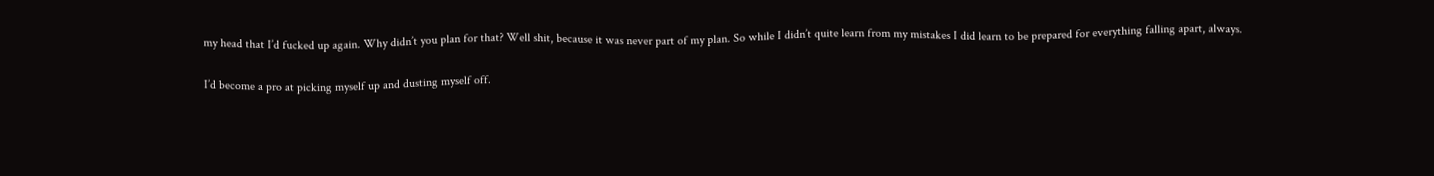my head that I’d fucked up again. Why didn’t you plan for that? Well shit, because it was never part of my plan. So while I didn’t quite learn from my mistakes I did learn to be prepared for everything falling apart, always.

I’d become a pro at picking myself up and dusting myself off.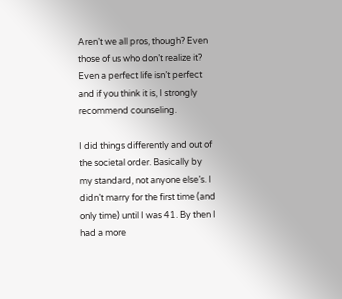Aren’t we all pros, though? Even those of us who don’t realize it? Even a perfect life isn’t perfect and if you think it is, I strongly recommend counseling.

I did things differently and out of the societal order. Basically by my standard, not anyone else’s. I didn’t marry for the first time (and only time) until I was 41. By then I had a more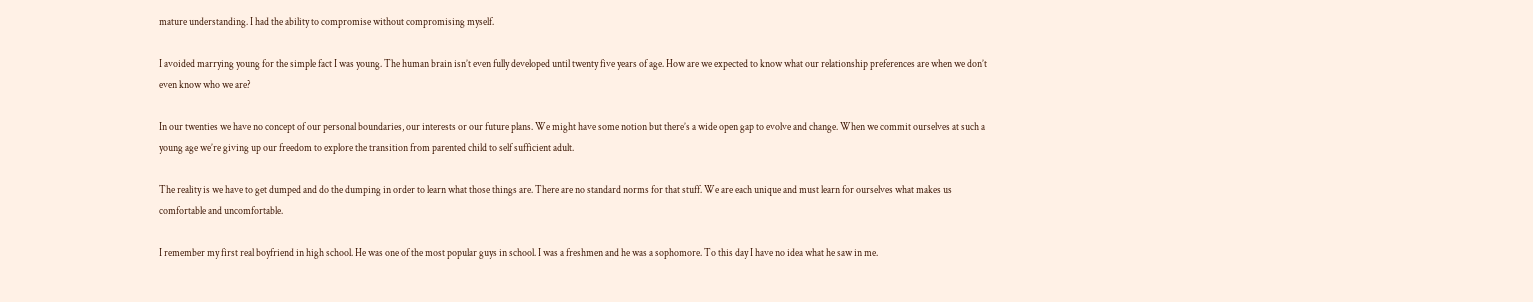mature understanding. I had the ability to compromise without compromising myself.

I avoided marrying young for the simple fact I was young. The human brain isn’t even fully developed until twenty five years of age. How are we expected to know what our relationship preferences are when we don’t even know who we are?

In our twenties we have no concept of our personal boundaries, our interests or our future plans. We might have some notion but there’s a wide open gap to evolve and change. When we commit ourselves at such a young age we’re giving up our freedom to explore the transition from parented child to self sufficient adult.

The reality is we have to get dumped and do the dumping in order to learn what those things are. There are no standard norms for that stuff. We are each unique and must learn for ourselves what makes us comfortable and uncomfortable.

I remember my first real boyfriend in high school. He was one of the most popular guys in school. I was a freshmen and he was a sophomore. To this day I have no idea what he saw in me.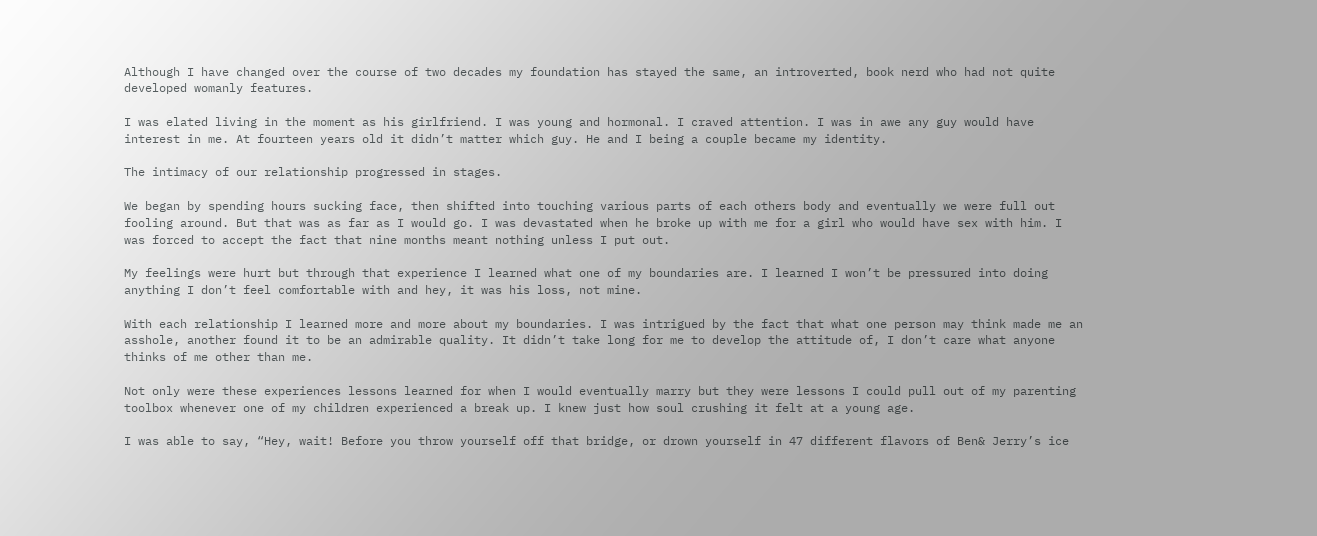Although I have changed over the course of two decades my foundation has stayed the same, an introverted, book nerd who had not quite developed womanly features.

I was elated living in the moment as his girlfriend. I was young and hormonal. I craved attention. I was in awe any guy would have interest in me. At fourteen years old it didn’t matter which guy. He and I being a couple became my identity.

The intimacy of our relationship progressed in stages.

We began by spending hours sucking face, then shifted into touching various parts of each others body and eventually we were full out fooling around. But that was as far as I would go. I was devastated when he broke up with me for a girl who would have sex with him. I was forced to accept the fact that nine months meant nothing unless I put out.

My feelings were hurt but through that experience I learned what one of my boundaries are. I learned I won’t be pressured into doing anything I don’t feel comfortable with and hey, it was his loss, not mine.

With each relationship I learned more and more about my boundaries. I was intrigued by the fact that what one person may think made me an asshole, another found it to be an admirable quality. It didn’t take long for me to develop the attitude of, I don’t care what anyone thinks of me other than me.

Not only were these experiences lessons learned for when I would eventually marry but they were lessons I could pull out of my parenting toolbox whenever one of my children experienced a break up. I knew just how soul crushing it felt at a young age.

I was able to say, “Hey, wait! Before you throw yourself off that bridge, or drown yourself in 47 different flavors of Ben& Jerry’s ice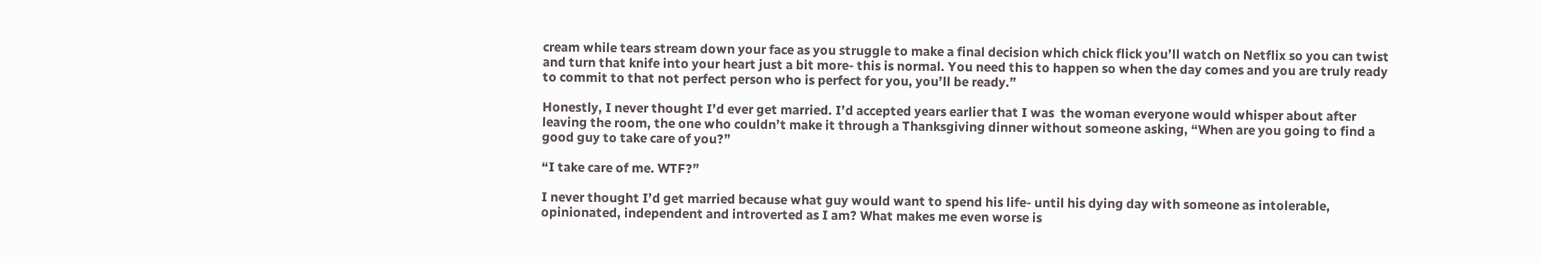cream while tears stream down your face as you struggle to make a final decision which chick flick you’ll watch on Netflix so you can twist and turn that knife into your heart just a bit more- this is normal. You need this to happen so when the day comes and you are truly ready to commit to that not perfect person who is perfect for you, you’ll be ready.”

Honestly, I never thought I’d ever get married. I’d accepted years earlier that I was  the woman everyone would whisper about after leaving the room, the one who couldn’t make it through a Thanksgiving dinner without someone asking, “When are you going to find a good guy to take care of you?”

“I take care of me. WTF?”

I never thought I’d get married because what guy would want to spend his life- until his dying day with someone as intolerable, opinionated, independent and introverted as I am? What makes me even worse is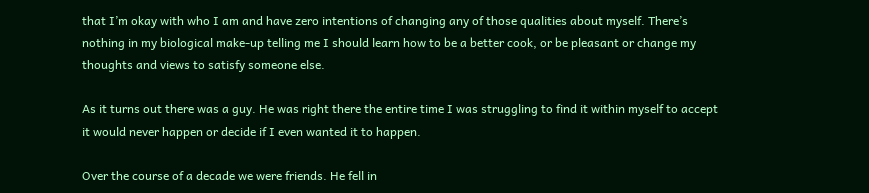that I’m okay with who I am and have zero intentions of changing any of those qualities about myself. There’s nothing in my biological make-up telling me I should learn how to be a better cook, or be pleasant or change my thoughts and views to satisfy someone else.

As it turns out there was a guy. He was right there the entire time I was struggling to find it within myself to accept it would never happen or decide if I even wanted it to happen.

Over the course of a decade we were friends. He fell in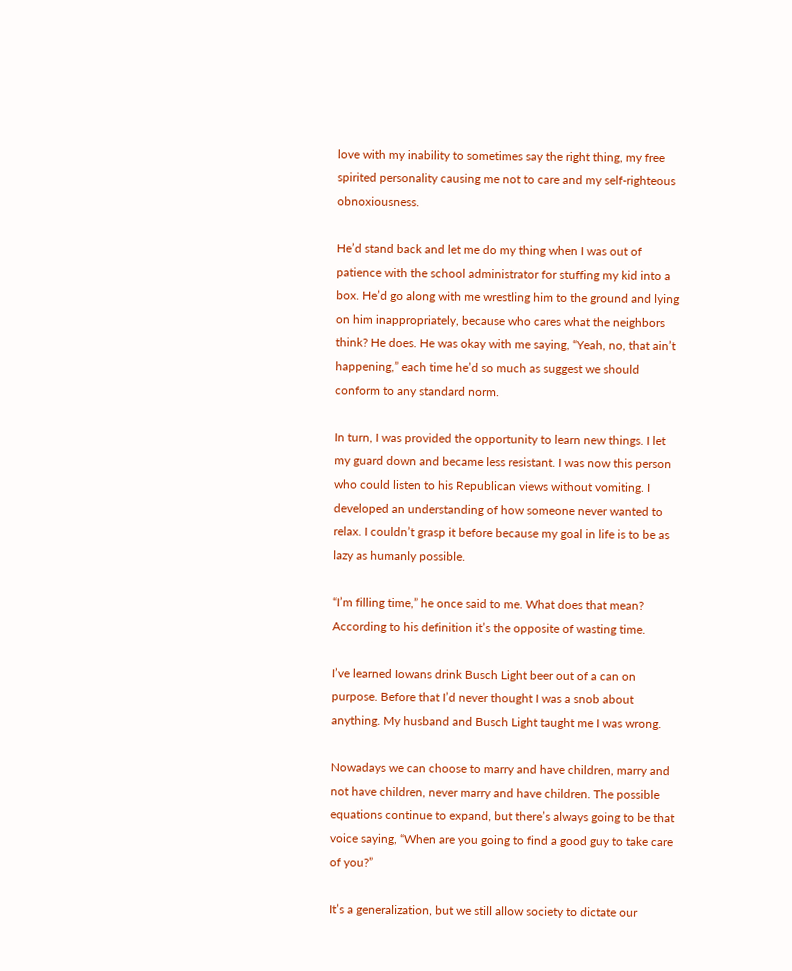love with my inability to sometimes say the right thing, my free spirited personality causing me not to care and my self-righteous obnoxiousness.

He’d stand back and let me do my thing when I was out of patience with the school administrator for stuffing my kid into a box. He’d go along with me wrestling him to the ground and lying on him inappropriately, because who cares what the neighbors think? He does. He was okay with me saying, “Yeah, no, that ain’t happening,” each time he’d so much as suggest we should conform to any standard norm.

In turn, I was provided the opportunity to learn new things. I let my guard down and became less resistant. I was now this person who could listen to his Republican views without vomiting. I developed an understanding of how someone never wanted to relax. I couldn’t grasp it before because my goal in life is to be as lazy as humanly possible.

“I’m filling time,” he once said to me. What does that mean? According to his definition it’s the opposite of wasting time.

I’ve learned Iowans drink Busch Light beer out of a can on purpose. Before that I’d never thought I was a snob about anything. My husband and Busch Light taught me I was wrong.

Nowadays we can choose to marry and have children, marry and not have children, never marry and have children. The possible equations continue to expand, but there’s always going to be that voice saying, “When are you going to find a good guy to take care of you?”

It’s a generalization, but we still allow society to dictate our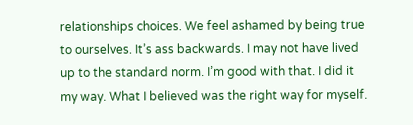relationships choices. We feel ashamed by being true to ourselves. It’s ass backwards. I may not have lived up to the standard norm. I’m good with that. I did it my way. What I believed was the right way for myself.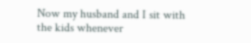Now my husband and I sit with the kids whenever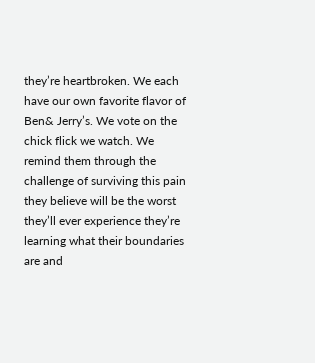they’re heartbroken. We each have our own favorite flavor of Ben& Jerry’s. We vote on the chick flick we watch. We remind them through the challenge of surviving this pain they believe will be the worst they’ll ever experience they’re learning what their boundaries are and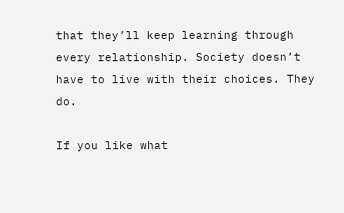that they’ll keep learning through every relationship. Society doesn’t have to live with their choices. They do.

If you like what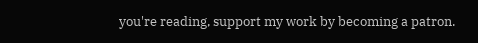you're reading, support my work by becoming a patron.